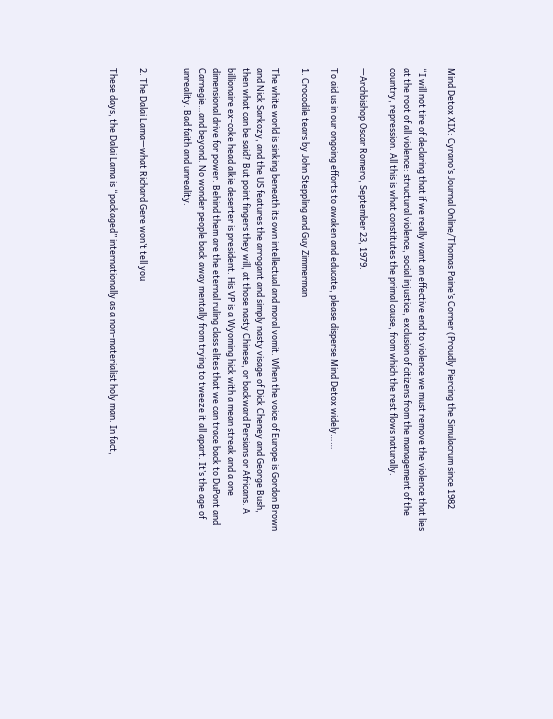Mind Detox XIX: Cyrano’s Journal Online/Thomas Paine’s Corner (Proudly Piercing the Simulacrum since 1982

“I will not tire of declaring that if we really want an effective end to violence we must remove the violence that lies at the root of all violence: structural violence, social injustice, exclusion of citizens from the management of the country, repression. All this is what constitutes the primal cause, from which the rest flows naturally.

—Archbishop Oscar Romero, September 23, 1979.

To aid us in our ongoing efforts to awaken and educate, please disperse Mind Detox widely……

1. Crocodile tears by John Steppling and Guy Zimmerman

The white world is sinking beneath its own intellectual and moral vomit. When the voice of Europe is Gordon Brown and Nick Sarkozy, and the US features the arrogant and simply nasty visage of Dick Cheney and George Bush, then what can be said? But point fingers they will, at those nasty Chinese, or backward Persians or Africans. A billionaire ex-coke head alkie deserter is president. His VP is a Wyoming hick with a mean streak and a one dimensional drive for power. Behind them are the eternal ruling class elites that we can trace back to DuPont and Carnegie…and beyond. No wonder people back away mentally from trying to tweeze it all apart. It’s the age of unreality. Bad faith and unreality.


2. The Dalai Lama—what Richard Gere won’t tell you

These days, the Dalai Lama is “packaged” internationally as a non-materialist holy man. In fact,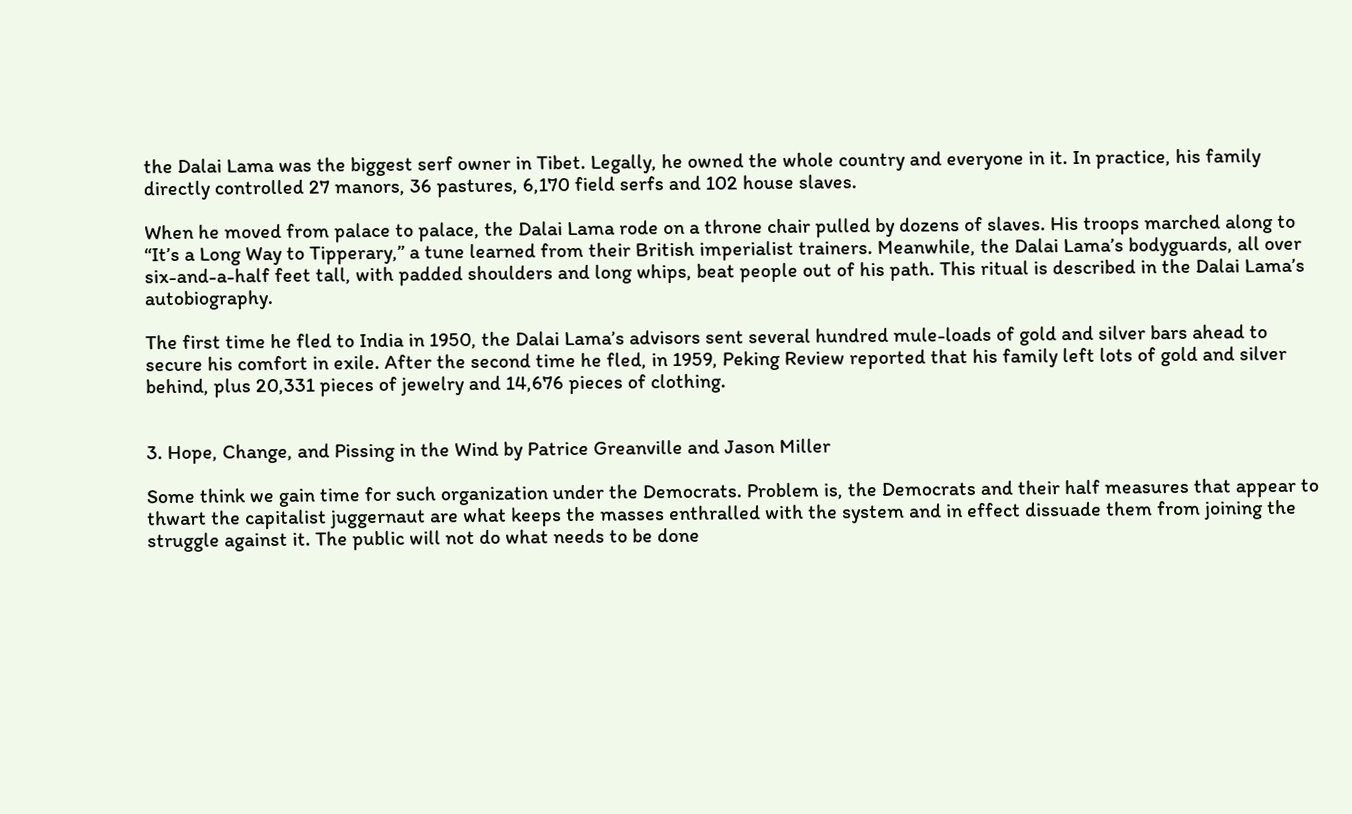the Dalai Lama was the biggest serf owner in Tibet. Legally, he owned the whole country and everyone in it. In practice, his family directly controlled 27 manors, 36 pastures, 6,170 field serfs and 102 house slaves.

When he moved from palace to palace, the Dalai Lama rode on a throne chair pulled by dozens of slaves. His troops marched along to “It’s a Long Way to Tipperary,” a tune learned from their British imperialist trainers. Meanwhile, the Dalai Lama’s bodyguards, all over six-and-a-half feet tall, with padded shoulders and long whips, beat people out of his path. This ritual is described in the Dalai Lama’s autobiography.

The first time he fled to India in 1950, the Dalai Lama’s advisors sent several hundred mule-loads of gold and silver bars ahead to secure his comfort in exile. After the second time he fled, in 1959, Peking Review reported that his family left lots of gold and silver behind, plus 20,331 pieces of jewelry and 14,676 pieces of clothing.


3. Hope, Change, and Pissing in the Wind by Patrice Greanville and Jason Miller

Some think we gain time for such organization under the Democrats. Problem is, the Democrats and their half measures that appear to thwart the capitalist juggernaut are what keeps the masses enthralled with the system and in effect dissuade them from joining the struggle against it. The public will not do what needs to be done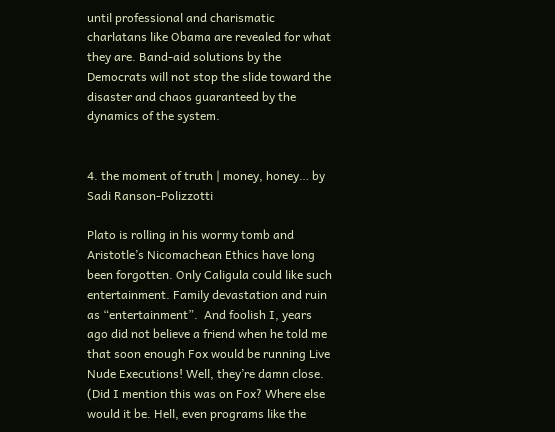until professional and charismatic charlatans like Obama are revealed for what they are. Band-aid solutions by the Democrats will not stop the slide toward the disaster and chaos guaranteed by the dynamics of the system.


4. the moment of truth | money, honey… by Sadi Ranson-Polizzotti

Plato is rolling in his wormy tomb and Aristotle’s Nicomachean Ethics have long been forgotten. Only Caligula could like such entertainment. Family devastation and ruin as “entertainment”.  And foolish I, years ago did not believe a friend when he told me that soon enough Fox would be running Live Nude Executions! Well, they’re damn close. (Did I mention this was on Fox? Where else would it be. Hell, even programs like the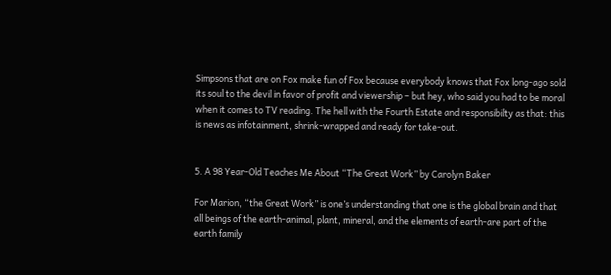Simpsons that are on Fox make fun of Fox because everybody knows that Fox long-ago sold its soul to the devil in favor of profit and viewership – but hey, who said you had to be moral when it comes to TV reading. The hell with the Fourth Estate and responsibilty as that: this is news as infotainment, shrink-wrapped and ready for take-out.


5. A 98 Year-Old Teaches Me About “The Great Work” by Carolyn Baker

For Marion, “the Great Work” is one’s understanding that one is the global brain and that all beings of the earth-animal, plant, mineral, and the elements of earth-are part of the earth family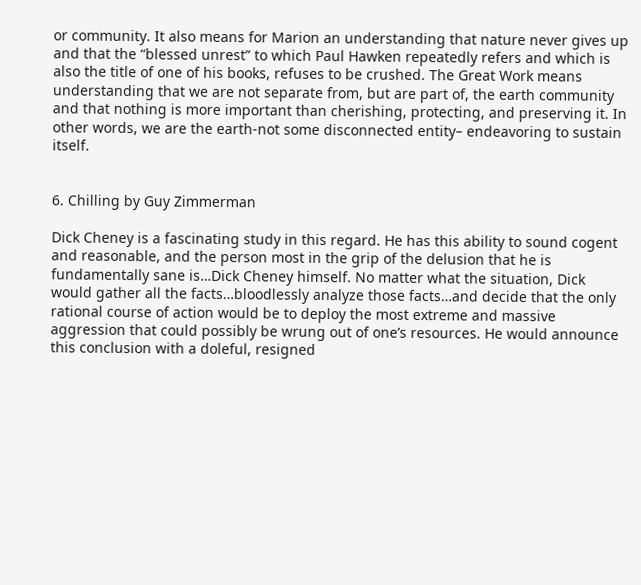or community. It also means for Marion an understanding that nature never gives up and that the “blessed unrest” to which Paul Hawken repeatedly refers and which is also the title of one of his books, refuses to be crushed. The Great Work means understanding that we are not separate from, but are part of, the earth community and that nothing is more important than cherishing, protecting, and preserving it. In other words, we are the earth-not some disconnected entity– endeavoring to sustain itself.


6. Chilling by Guy Zimmerman

Dick Cheney is a fascinating study in this regard. He has this ability to sound cogent and reasonable, and the person most in the grip of the delusion that he is fundamentally sane is…Dick Cheney himself. No matter what the situation, Dick would gather all the facts…bloodlessly analyze those facts…and decide that the only rational course of action would be to deploy the most extreme and massive aggression that could possibly be wrung out of one’s resources. He would announce this conclusion with a doleful, resigned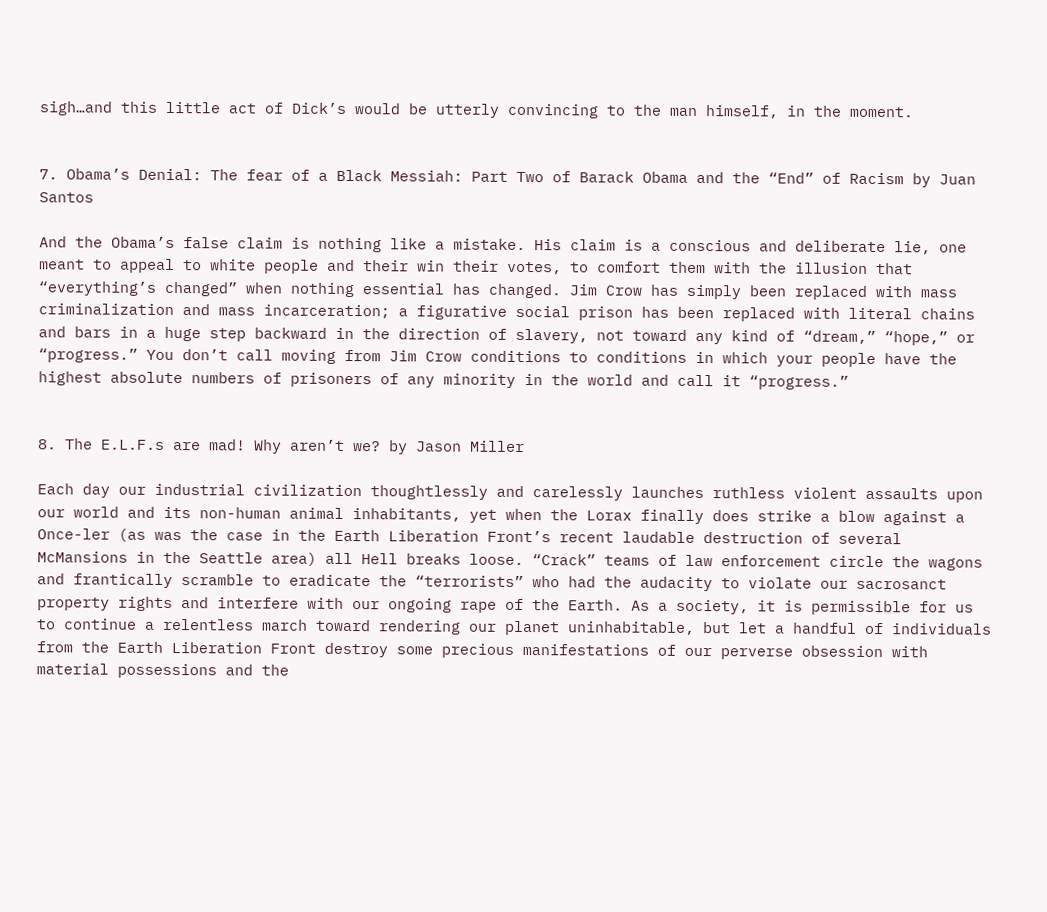sigh…and this little act of Dick’s would be utterly convincing to the man himself, in the moment.


7. Obama’s Denial: The fear of a Black Messiah: Part Two of Barack Obama and the “End” of Racism by Juan Santos

And the Obama’s false claim is nothing like a mistake. His claim is a conscious and deliberate lie, one meant to appeal to white people and their win their votes, to comfort them with the illusion that “everything’s changed” when nothing essential has changed. Jim Crow has simply been replaced with mass criminalization and mass incarceration; a figurative social prison has been replaced with literal chains and bars in a huge step backward in the direction of slavery, not toward any kind of “dream,” “hope,” or “progress.” You don’t call moving from Jim Crow conditions to conditions in which your people have the highest absolute numbers of prisoners of any minority in the world and call it “progress.”


8. The E.L.F.s are mad! Why aren’t we? by Jason Miller

Each day our industrial civilization thoughtlessly and carelessly launches ruthless violent assaults upon our world and its non-human animal inhabitants, yet when the Lorax finally does strike a blow against a Once-ler (as was the case in the Earth Liberation Front’s recent laudable destruction of several McMansions in the Seattle area) all Hell breaks loose. “Crack” teams of law enforcement circle the wagons and frantically scramble to eradicate the “terrorists” who had the audacity to violate our sacrosanct property rights and interfere with our ongoing rape of the Earth. As a society, it is permissible for us to continue a relentless march toward rendering our planet uninhabitable, but let a handful of individuals from the Earth Liberation Front destroy some precious manifestations of our perverse obsession with material possessions and the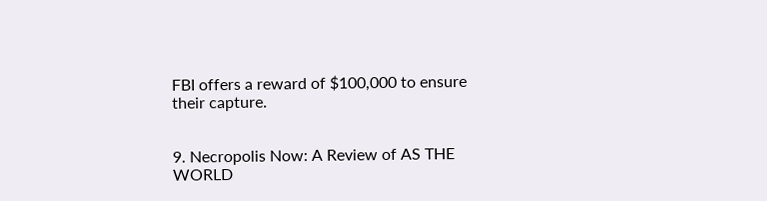FBI offers a reward of $100,000 to ensure their capture.


9. Necropolis Now: A Review of AS THE WORLD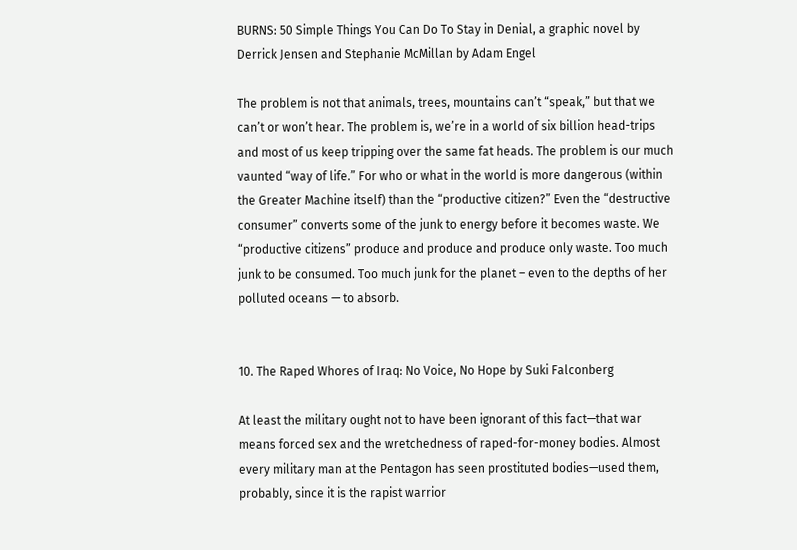BURNS: 50 Simple Things You Can Do To Stay in Denial, a graphic novel by Derrick Jensen and Stephanie McMillan by Adam Engel

The problem is not that animals, trees, mountains can’t “speak,” but that we can’t or won’t hear. The problem is, we’re in a world of six billion head-trips and most of us keep tripping over the same fat heads. The problem is our much vaunted “way of life.” For who or what in the world is more dangerous (within the Greater Machine itself) than the “productive citizen?” Even the “destructive consumer” converts some of the junk to energy before it becomes waste. We “productive citizens” produce and produce and produce only waste. Too much junk to be consumed. Too much junk for the planet – even to the depths of her polluted oceans — to absorb.


10. The Raped Whores of Iraq: No Voice, No Hope by Suki Falconberg

At least the military ought not to have been ignorant of this fact—that war means forced sex and the wretchedness of raped-for-money bodies. Almost every military man at the Pentagon has seen prostituted bodies—used them, probably, since it is the rapist warrior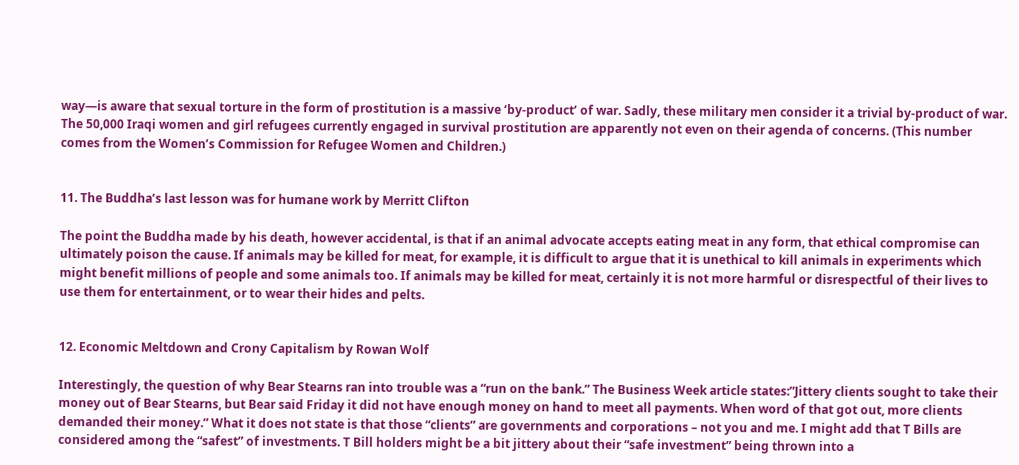way—is aware that sexual torture in the form of prostitution is a massive ‘by-product’ of war. Sadly, these military men consider it a trivial by-product of war. The 50,000 Iraqi women and girl refugees currently engaged in survival prostitution are apparently not even on their agenda of concerns. (This number comes from the Women’s Commission for Refugee Women and Children.)


11. The Buddha’s last lesson was for humane work by Merritt Clifton

The point the Buddha made by his death, however accidental, is that if an animal advocate accepts eating meat in any form, that ethical compromise can ultimately poison the cause. If animals may be killed for meat, for example, it is difficult to argue that it is unethical to kill animals in experiments which might benefit millions of people and some animals too. If animals may be killed for meat, certainly it is not more harmful or disrespectful of their lives to use them for entertainment, or to wear their hides and pelts.


12. Economic Meltdown and Crony Capitalism by Rowan Wolf

Interestingly, the question of why Bear Stearns ran into trouble was a “run on the bank.” The Business Week article states:”Jittery clients sought to take their money out of Bear Stearns, but Bear said Friday it did not have enough money on hand to meet all payments. When word of that got out, more clients demanded their money.” What it does not state is that those “clients” are governments and corporations – not you and me. I might add that T Bills are considered among the “safest” of investments. T Bill holders might be a bit jittery about their “safe investment” being thrown into a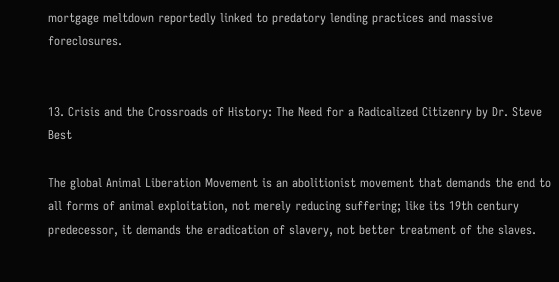mortgage meltdown reportedly linked to predatory lending practices and massive foreclosures.


13. Crisis and the Crossroads of History: The Need for a Radicalized Citizenry by Dr. Steve Best

The global Animal Liberation Movement is an abolitionist movement that demands the end to all forms of animal exploitation, not merely reducing suffering; like its 19th century predecessor, it demands the eradication of slavery, not better treatment of the slaves.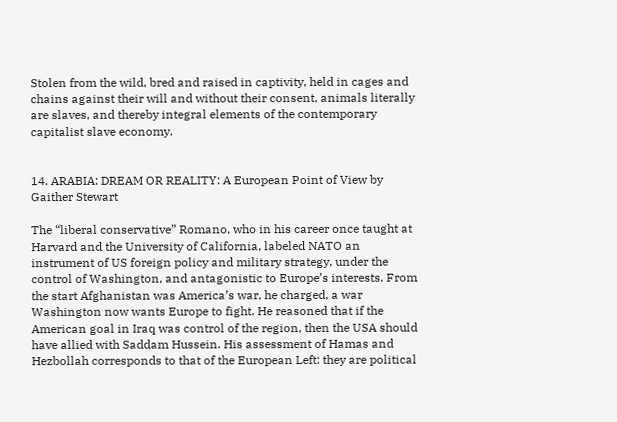Stolen from the wild, bred and raised in captivity, held in cages and chains against their will and without their consent, animals literally are slaves, and thereby integral elements of the contemporary capitalist slave economy.


14. ARABIA: DREAM OR REALITY: A European Point of View by Gaither Stewart

The “liberal conservative” Romano, who in his career once taught at Harvard and the University of California, labeled NATO an instrument of US foreign policy and military strategy, under the control of Washington, and antagonistic to Europe’s interests. From the start Afghanistan was America’s war, he charged, a war Washington now wants Europe to fight. He reasoned that if the American goal in Iraq was control of the region, then the USA should have allied with Saddam Hussein. His assessment of Hamas and Hezbollah corresponds to that of the European Left: they are political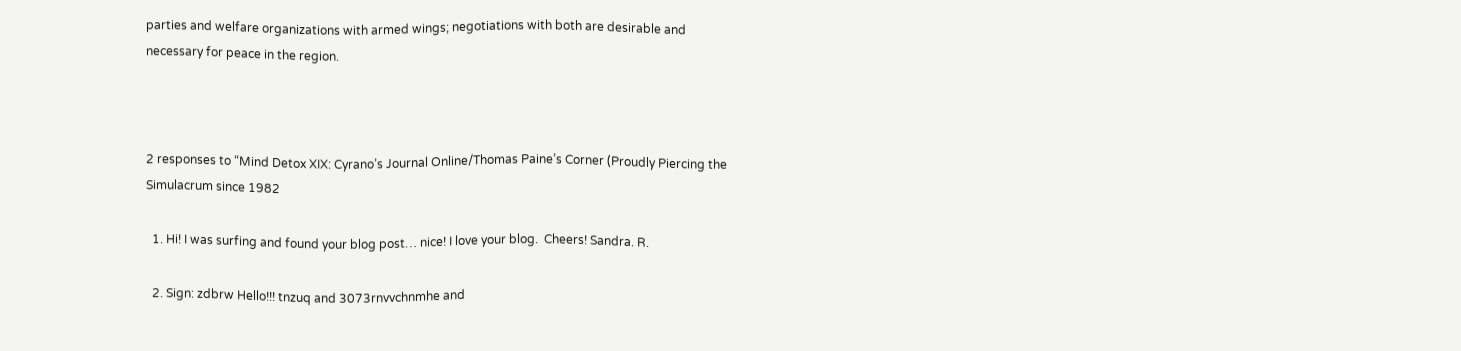parties and welfare organizations with armed wings; negotiations with both are desirable and necessary for peace in the region.



2 responses to “Mind Detox XIX: Cyrano’s Journal Online/Thomas Paine’s Corner (Proudly Piercing the Simulacrum since 1982

  1. Hi! I was surfing and found your blog post… nice! I love your blog.  Cheers! Sandra. R.

  2. Sign: zdbrw Hello!!! tnzuq and 3073rnvvchnmhe and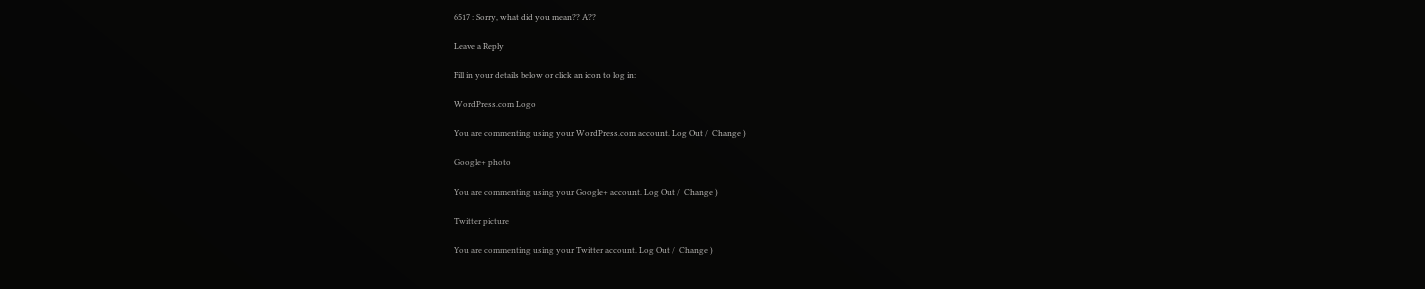6517 : Sorry, what did you mean?? A??

Leave a Reply

Fill in your details below or click an icon to log in:

WordPress.com Logo

You are commenting using your WordPress.com account. Log Out /  Change )

Google+ photo

You are commenting using your Google+ account. Log Out /  Change )

Twitter picture

You are commenting using your Twitter account. Log Out /  Change )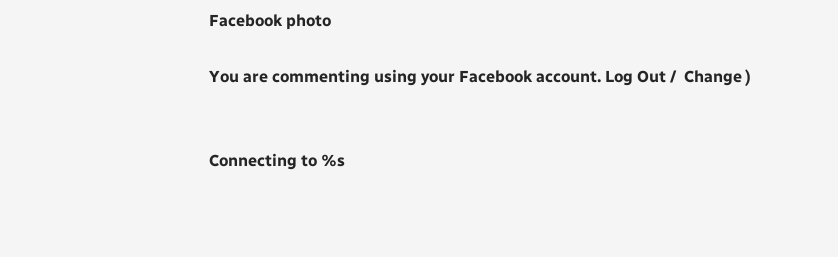Facebook photo

You are commenting using your Facebook account. Log Out /  Change )


Connecting to %s